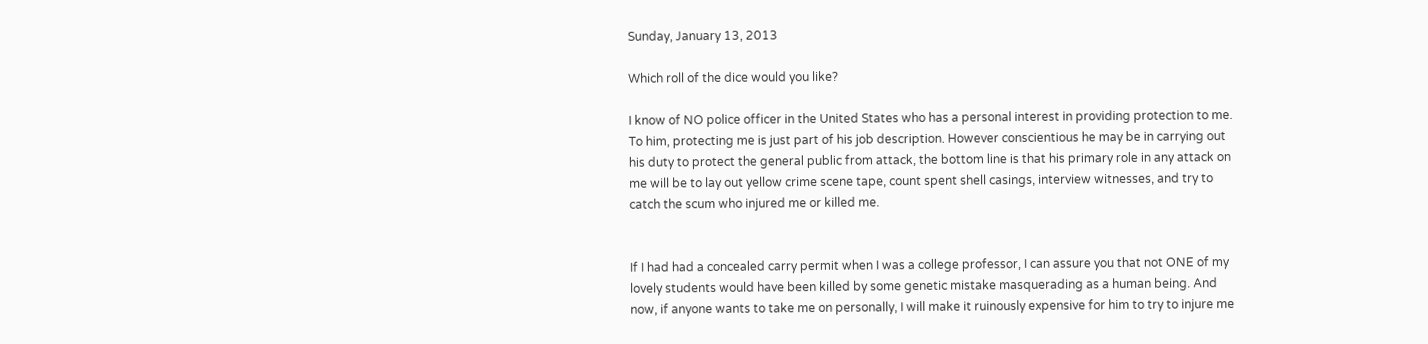Sunday, January 13, 2013

Which roll of the dice would you like?

I know of NO police officer in the United States who has a personal interest in providing protection to me. To him, protecting me is just part of his job description. However conscientious he may be in carrying out his duty to protect the general public from attack, the bottom line is that his primary role in any attack on me will be to lay out yellow crime scene tape, count spent shell casings, interview witnesses, and try to catch the scum who injured me or killed me.


If I had had a concealed carry permit when I was a college professor, I can assure you that not ONE of my lovely students would have been killed by some genetic mistake masquerading as a human being. And now, if anyone wants to take me on personally, I will make it ruinously expensive for him to try to injure me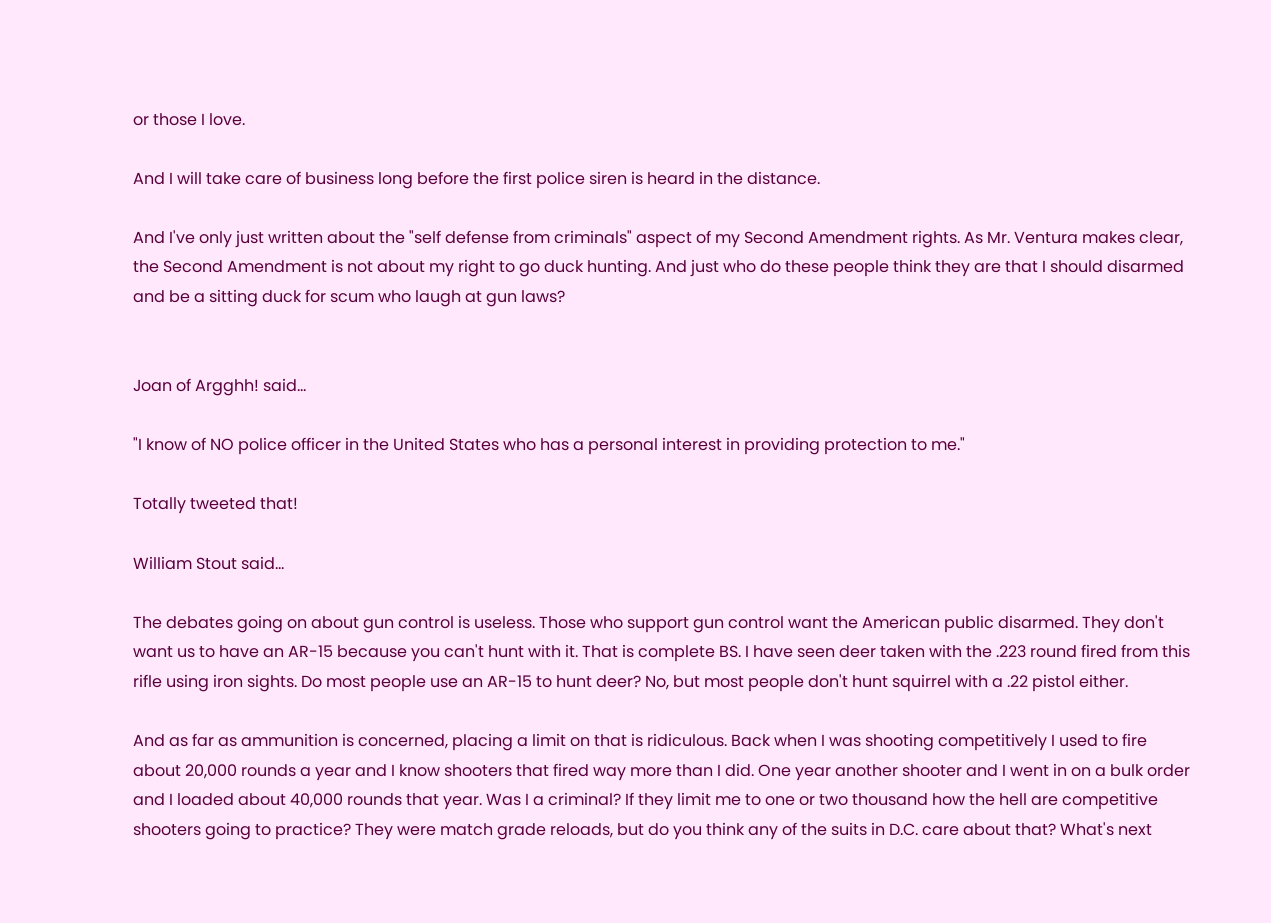or those I love.

And I will take care of business long before the first police siren is heard in the distance.

And I've only just written about the "self defense from criminals" aspect of my Second Amendment rights. As Mr. Ventura makes clear, the Second Amendment is not about my right to go duck hunting. And just who do these people think they are that I should disarmed and be a sitting duck for scum who laugh at gun laws?


Joan of Argghh! said...

"I know of NO police officer in the United States who has a personal interest in providing protection to me."

Totally tweeted that!

William Stout said...

The debates going on about gun control is useless. Those who support gun control want the American public disarmed. They don't want us to have an AR-15 because you can't hunt with it. That is complete BS. I have seen deer taken with the .223 round fired from this rifle using iron sights. Do most people use an AR-15 to hunt deer? No, but most people don't hunt squirrel with a .22 pistol either.

And as far as ammunition is concerned, placing a limit on that is ridiculous. Back when I was shooting competitively I used to fire about 20,000 rounds a year and I know shooters that fired way more than I did. One year another shooter and I went in on a bulk order and I loaded about 40,000 rounds that year. Was I a criminal? If they limit me to one or two thousand how the hell are competitive shooters going to practice? They were match grade reloads, but do you think any of the suits in D.C. care about that? What's next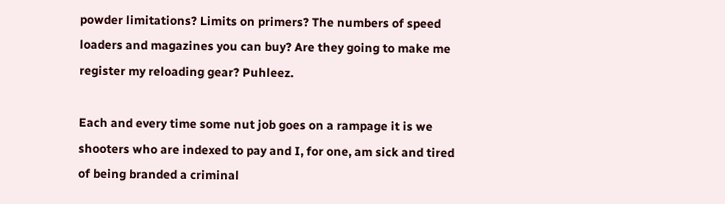powder limitations? Limits on primers? The numbers of speed loaders and magazines you can buy? Are they going to make me register my reloading gear? Puhleez.

Each and every time some nut job goes on a rampage it is we shooters who are indexed to pay and I, for one, am sick and tired of being branded a criminal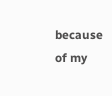because of my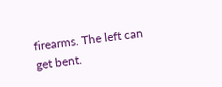firearms. The left can get bent.